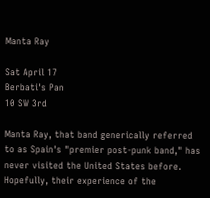Manta Ray

Sat April 17
Berbati's Pan
10 SW 3rd

Manta Ray, that band generically referred to as Spain's "premier post-punk band," has never visited the United States before. Hopefully, their experience of the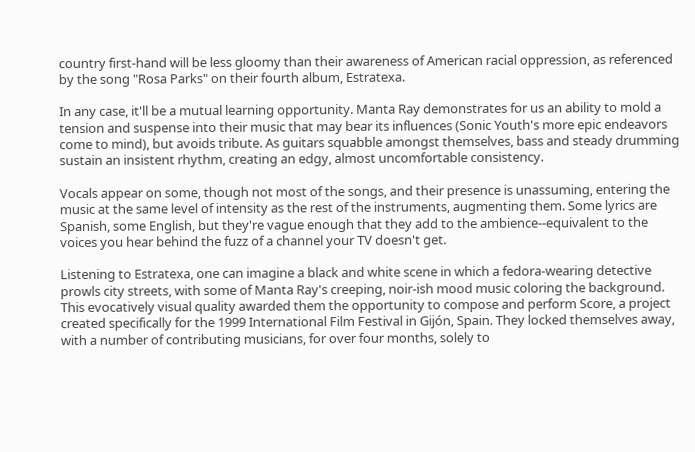country first-hand will be less gloomy than their awareness of American racial oppression, as referenced by the song "Rosa Parks" on their fourth album, Estratexa.

In any case, it'll be a mutual learning opportunity. Manta Ray demonstrates for us an ability to mold a tension and suspense into their music that may bear its influences (Sonic Youth's more epic endeavors come to mind), but avoids tribute. As guitars squabble amongst themselves, bass and steady drumming sustain an insistent rhythm, creating an edgy, almost uncomfortable consistency.

Vocals appear on some, though not most of the songs, and their presence is unassuming, entering the music at the same level of intensity as the rest of the instruments, augmenting them. Some lyrics are Spanish, some English, but they're vague enough that they add to the ambience--equivalent to the voices you hear behind the fuzz of a channel your TV doesn't get.

Listening to Estratexa, one can imagine a black and white scene in which a fedora-wearing detective prowls city streets, with some of Manta Ray's creeping, noir-ish mood music coloring the background. This evocatively visual quality awarded them the opportunity to compose and perform Score, a project created specifically for the 1999 International Film Festival in Gijón, Spain. They locked themselves away, with a number of contributing musicians, for over four months, solely to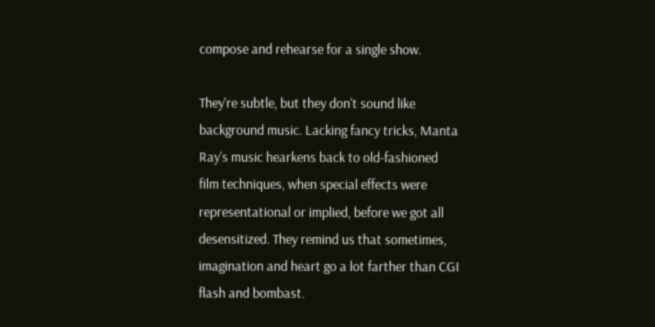compose and rehearse for a single show.

They're subtle, but they don't sound like background music. Lacking fancy tricks, Manta Ray's music hearkens back to old-fashioned film techniques, when special effects were representational or implied, before we got all desensitized. They remind us that sometimes, imagination and heart go a lot farther than CGI flash and bombast.